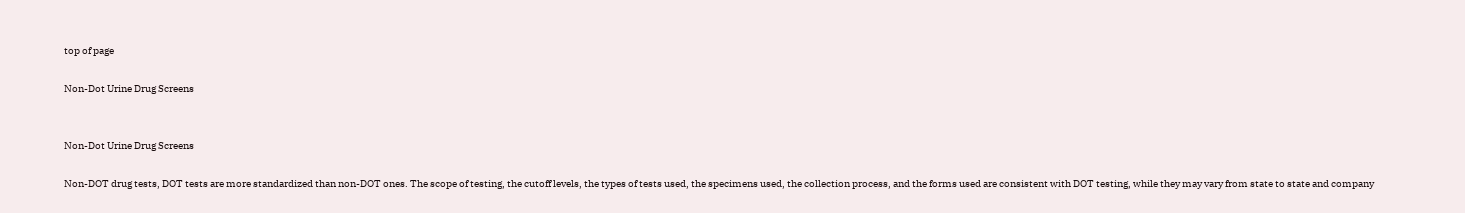top of page

Non-Dot Urine Drug Screens


Non-Dot Urine Drug Screens

Non-DOT drug tests, DOT tests are more standardized than non-DOT ones. The scope of testing, the cutoff levels, the types of tests used, the specimens used, the collection process, and the forms used are consistent with DOT testing, while they may vary from state to state and company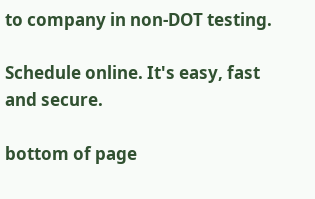to company in non-DOT testing.

Schedule online. It's easy, fast and secure.

bottom of page